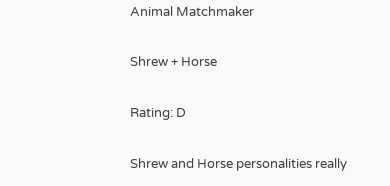Animal Matchmaker

Shrew + Horse

Rating: D

Shrew and Horse personalities really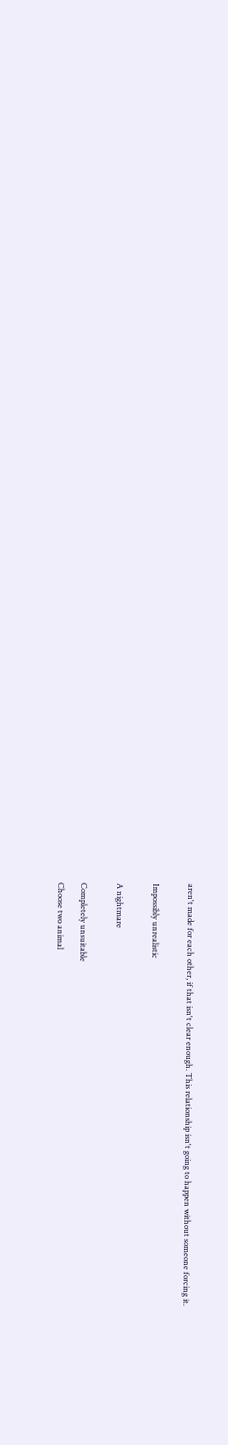aren't made for each other, if that isn't clear enough. This relationship isn't going to happen without someone forcing it.


Impossibly unrealistic


A nightmare


Completely unsuitable

Choose two animal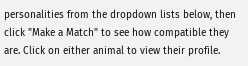personalities from the dropdown lists below, then click "Make a Match" to see how compatible they are. Click on either animal to view their profile.